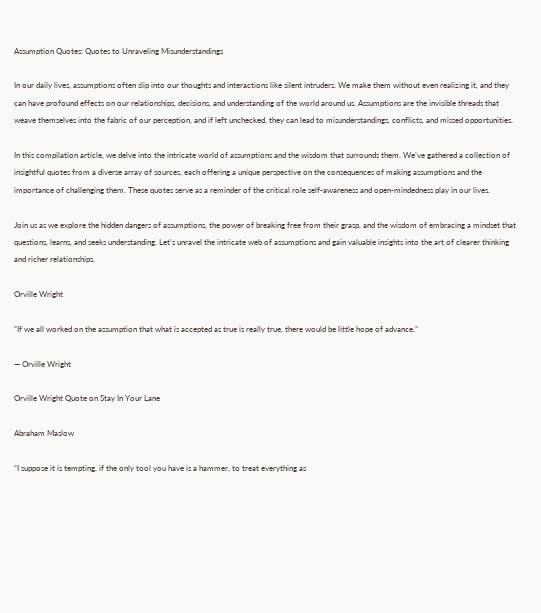Assumption Quotes: Quotes to Unraveling Misunderstandings

In our daily lives, assumptions often slip into our thoughts and interactions like silent intruders. We make them without even realizing it, and they can have profound effects on our relationships, decisions, and understanding of the world around us. Assumptions are the invisible threads that weave themselves into the fabric of our perception, and if left unchecked, they can lead to misunderstandings, conflicts, and missed opportunities.

In this compilation article, we delve into the intricate world of assumptions and the wisdom that surrounds them. We’ve gathered a collection of insightful quotes from a diverse array of sources, each offering a unique perspective on the consequences of making assumptions and the importance of challenging them. These quotes serve as a reminder of the critical role self-awareness and open-mindedness play in our lives.

Join us as we explore the hidden dangers of assumptions, the power of breaking free from their grasp, and the wisdom of embracing a mindset that questions, learns, and seeks understanding. Let’s unravel the intricate web of assumptions and gain valuable insights into the art of clearer thinking and richer relationships.

Orville Wright

“If we all worked on the assumption that what is accepted as true is really true, there would be little hope of advance.”

― Orville Wright

Orville Wright Quote on Stay In Your Lane

Abraham Maslow

“I suppose it is tempting, if the only tool you have is a hammer, to treat everything as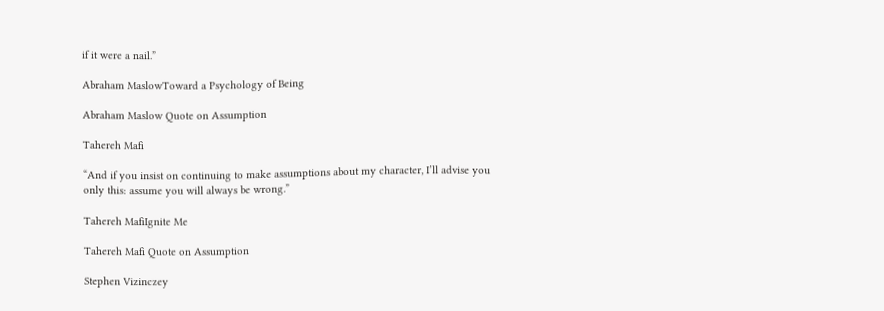if it were a nail.”

Abraham MaslowToward a Psychology of Being

Abraham Maslow Quote on Assumption

Tahereh Mafi

“And if you insist on continuing to make assumptions about my character, I’ll advise you only this: assume you will always be wrong.”

Tahereh MafiIgnite Me

Tahereh Mafi Quote on Assumption

Stephen Vizinczey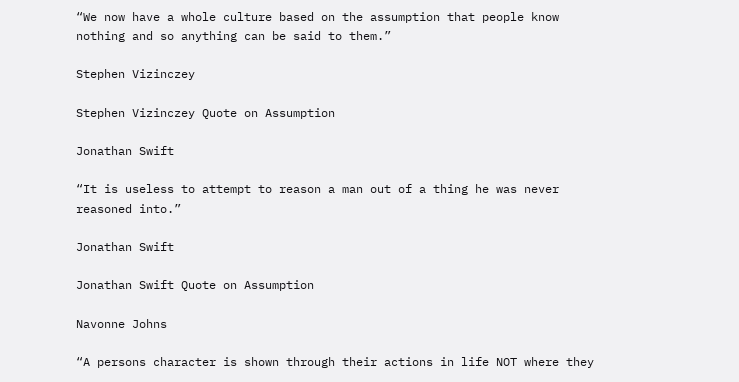“We now have a whole culture based on the assumption that people know nothing and so anything can be said to them.”

Stephen Vizinczey

Stephen Vizinczey Quote on Assumption

Jonathan Swift

“It is useless to attempt to reason a man out of a thing he was never reasoned into.”

Jonathan Swift

Jonathan Swift Quote on Assumption

Navonne Johns

“A persons character is shown through their actions in life NOT where they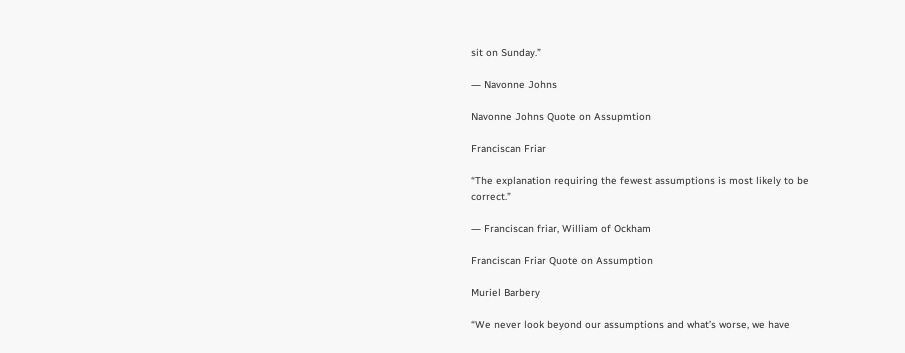sit on Sunday.”

― Navonne Johns

Navonne Johns Quote on Assupmtion

Franciscan Friar

“The explanation requiring the fewest assumptions is most likely to be correct.”

― Franciscan friar, William of Ockham

Franciscan Friar Quote on Assumption

Muriel Barbery

“We never look beyond our assumptions and what’s worse, we have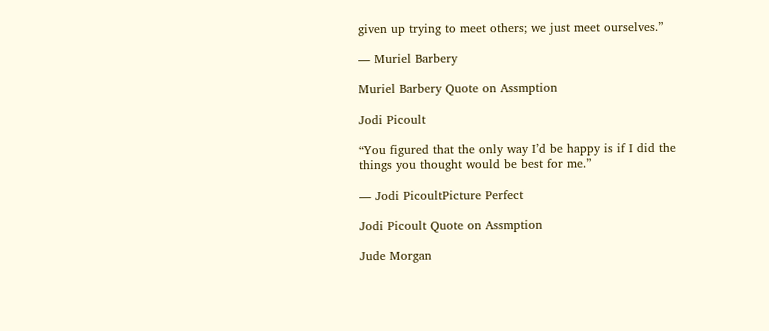given up trying to meet others; we just meet ourselves.”

― Muriel Barbery

Muriel Barbery Quote on Assmption

Jodi Picoult

“You figured that the only way I’d be happy is if I did the things you thought would be best for me.”

― Jodi PicoultPicture Perfect

Jodi Picoult Quote on Assmption

Jude Morgan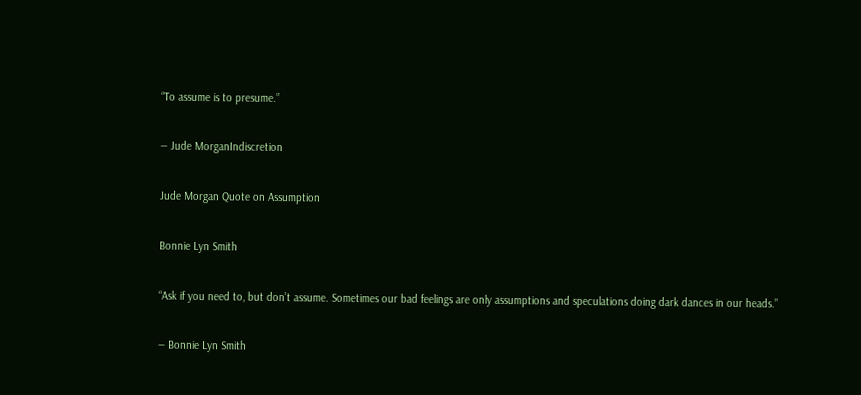“To assume is to presume.”

― Jude MorganIndiscretion

Jude Morgan Quote on Assumption

Bonnie Lyn Smith

“Ask if you need to, but don’t assume. Sometimes our bad feelings are only assumptions and speculations doing dark dances in our heads.”

― Bonnie Lyn Smith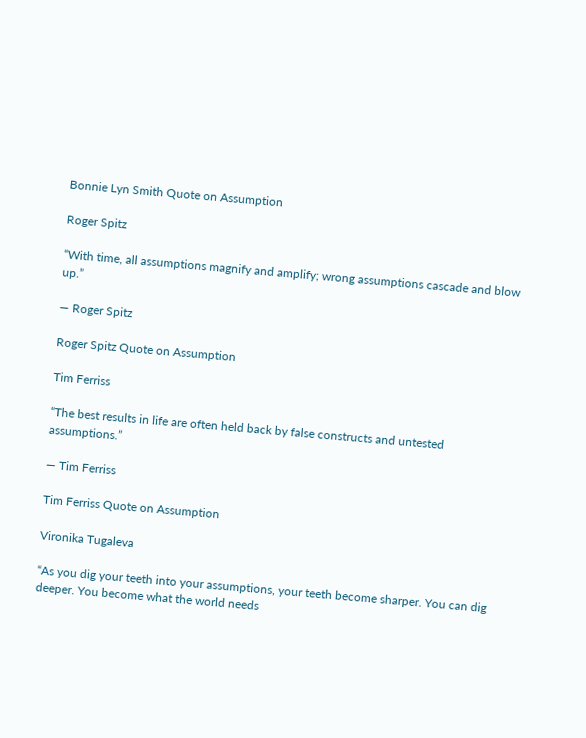Bonnie Lyn Smith Quote on Assumption

Roger Spitz

“With time, all assumptions magnify and amplify; wrong assumptions cascade and blow up.”

― Roger Spitz

Roger Spitz Quote on Assumption

Tim Ferriss

“The best results in life are often held back by false constructs and untested assumptions.”

― Tim Ferriss

Tim Ferriss Quote on Assumption

Vironika Tugaleva

“As you dig your teeth into your assumptions, your teeth become sharper. You can dig deeper. You become what the world needs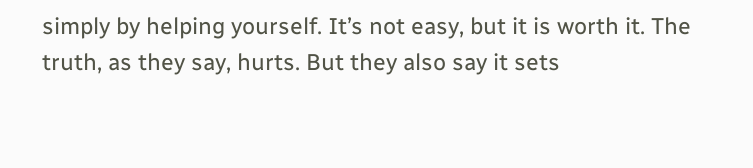simply by helping yourself. It’s not easy, but it is worth it. The truth, as they say, hurts. But they also say it sets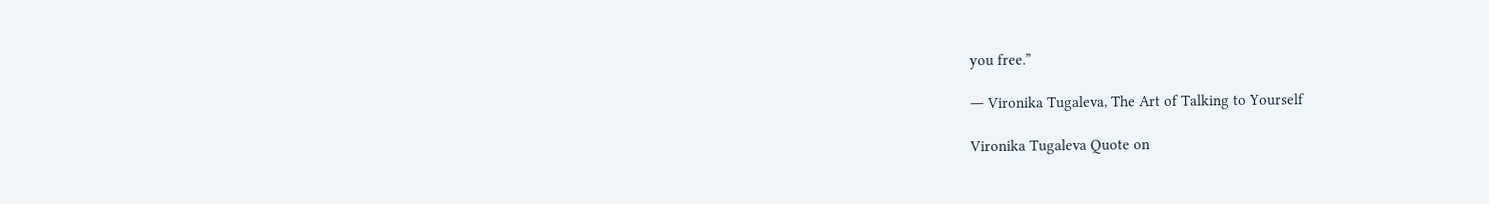you free.”

― Vironika Tugaleva, The Art of Talking to Yourself

Vironika Tugaleva Quote on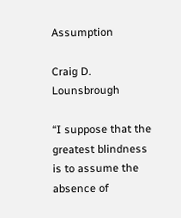Assumption

Craig D. Lounsbrough

“I suppose that the greatest blindness is to assume the absence of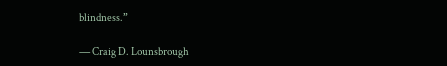blindness.”

― Craig D. Lounsbrough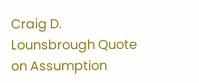Craig D. Lounsbrough Quote on Assumption